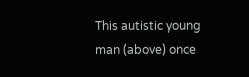This autistic young man (above) once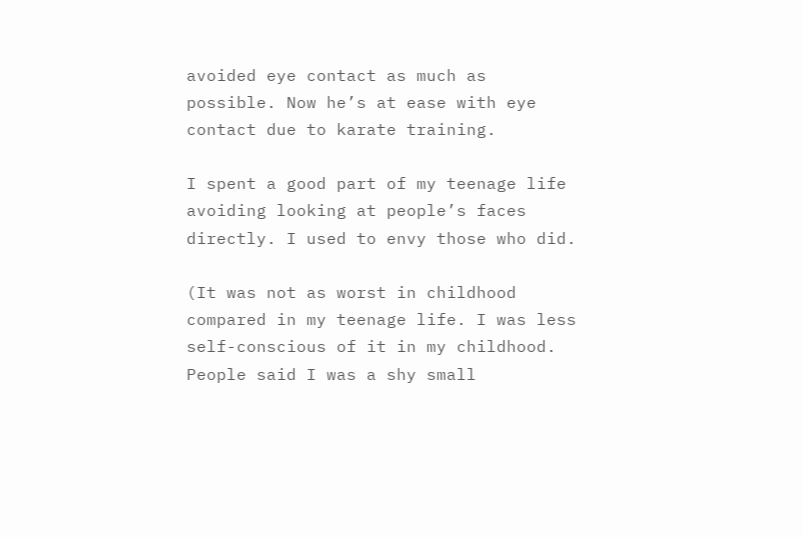avoided eye contact as much as possible. Now he’s at ease with eye contact due to karate training.

I spent a good part of my teenage life avoiding looking at people’s faces directly. I used to envy those who did.

(It was not as worst in childhood compared in my teenage life. I was less self-conscious of it in my childhood. People said I was a shy small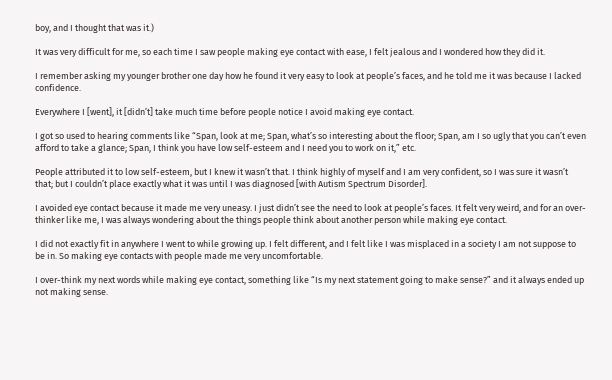boy, and I thought that was it.)

It was very difficult for me, so each time I saw people making eye contact with ease, I felt jealous and I wondered how they did it.

I remember asking my younger brother one day how he found it very easy to look at people’s faces, and he told me it was because I lacked confidence.

Everywhere I [went], it [didn’t] take much time before people notice I avoid making eye contact.

I got so used to hearing comments like “Span, look at me; Span, what’s so interesting about the floor; Span, am I so ugly that you can’t even afford to take a glance; Span, I think you have low self-esteem and I need you to work on it,” etc.

People attributed it to low self-esteem, but I knew it wasn’t that. I think highly of myself and I am very confident, so I was sure it wasn’t that; but I couldn’t place exactly what it was until I was diagnosed [with Autism Spectrum Disorder].

I avoided eye contact because it made me very uneasy. I just didn’t see the need to look at people’s faces. It felt very weird, and for an over-thinker like me, I was always wondering about the things people think about another person while making eye contact.

I did not exactly fit in anywhere I went to while growing up. I felt different, and I felt like I was misplaced in a society I am not suppose to be in. So making eye contacts with people made me very uncomfortable.

I over-think my next words while making eye contact, something like “Is my next statement going to make sense?” and it always ended up not making sense.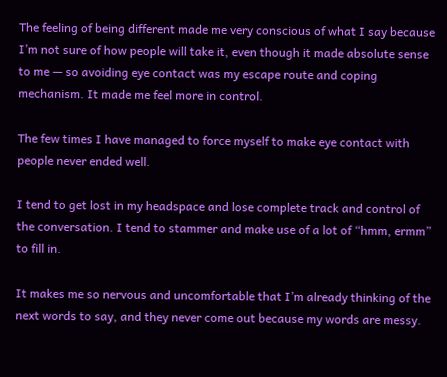The feeling of being different made me very conscious of what I say because I’m not sure of how people will take it, even though it made absolute sense to me — so avoiding eye contact was my escape route and coping mechanism. It made me feel more in control.

The few times I have managed to force myself to make eye contact with people never ended well.

I tend to get lost in my headspace and lose complete track and control of the conversation. I tend to stammer and make use of a lot of “hmm, ermm” to fill in.

It makes me so nervous and uncomfortable that I’m already thinking of the next words to say, and they never come out because my words are messy.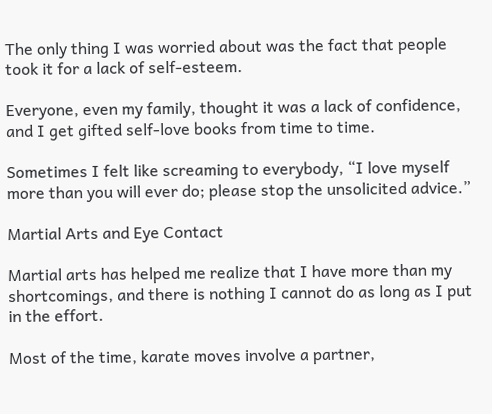The only thing I was worried about was the fact that people took it for a lack of self-esteem.

Everyone, even my family, thought it was a lack of confidence, and I get gifted self-love books from time to time.

Sometimes I felt like screaming to everybody, “I love myself more than you will ever do; please stop the unsolicited advice.”

Martial Arts and Eye Contact

Martial arts has helped me realize that I have more than my shortcomings, and there is nothing I cannot do as long as I put in the effort.

Most of the time, karate moves involve a partner,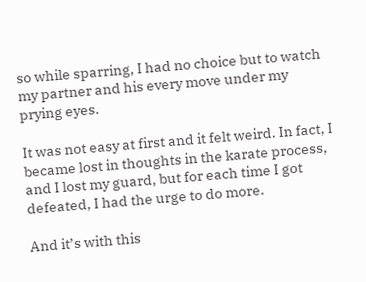so while sparring, I had no choice but to watch my partner and his every move under my prying eyes.

It was not easy at first and it felt weird. In fact, I became lost in thoughts in the karate process, and I lost my guard, but for each time I got defeated, I had the urge to do more.

And it’s with this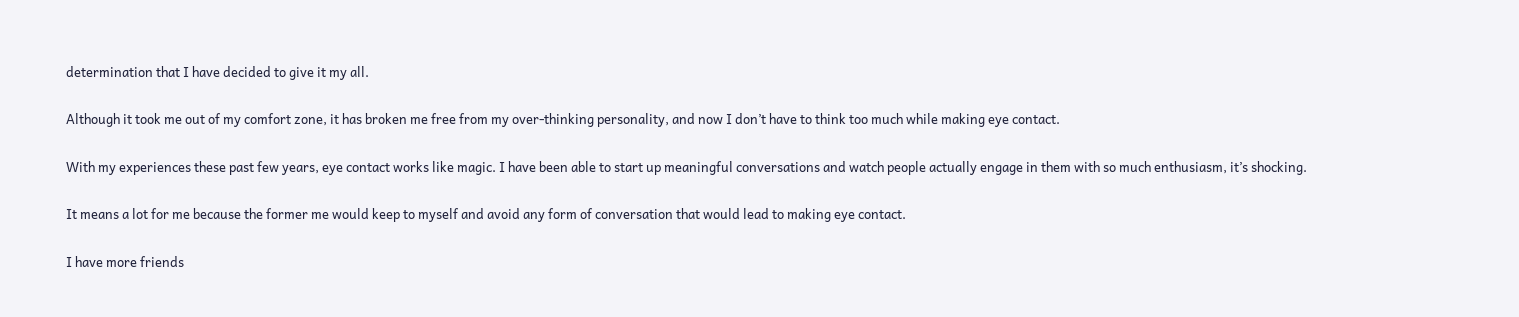determination that I have decided to give it my all.

Although it took me out of my comfort zone, it has broken me free from my over-thinking personality, and now I don’t have to think too much while making eye contact.

With my experiences these past few years, eye contact works like magic. I have been able to start up meaningful conversations and watch people actually engage in them with so much enthusiasm, it’s shocking.

It means a lot for me because the former me would keep to myself and avoid any form of conversation that would lead to making eye contact.

I have more friends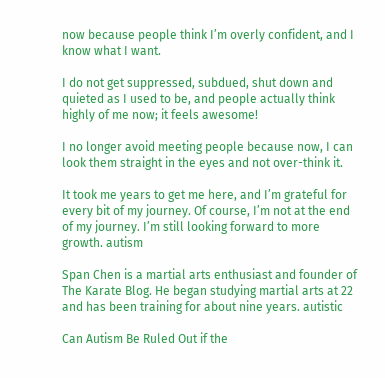now because people think I’m overly confident, and I know what I want.

I do not get suppressed, subdued, shut down and quieted as I used to be, and people actually think highly of me now; it feels awesome!

I no longer avoid meeting people because now, I can look them straight in the eyes and not over-think it.

It took me years to get me here, and I’m grateful for every bit of my journey. Of course, I’m not at the end of my journey. I’m still looking forward to more growth. autism

Span Chen is a martial arts enthusiast and founder of The Karate Blog. He began studying martial arts at 22 and has been training for about nine years. autistic

Can Autism Be Ruled Out if the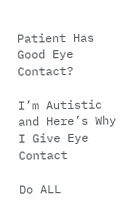Patient Has Good Eye Contact?

I’m Autistic and Here’s Why I Give Eye Contact

Do ALL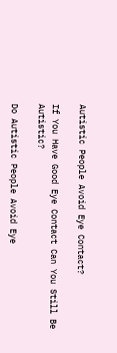Autistic People Avoid Eye Contact?

If You Have Good Eye Contact Can You Still Be Autistic?

Do Autistic People Avoid Eye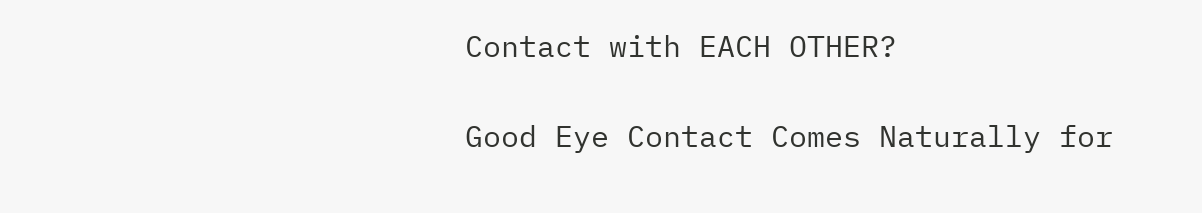Contact with EACH OTHER?

Good Eye Contact Comes Naturally for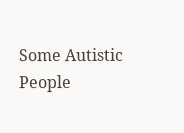Some Autistic People